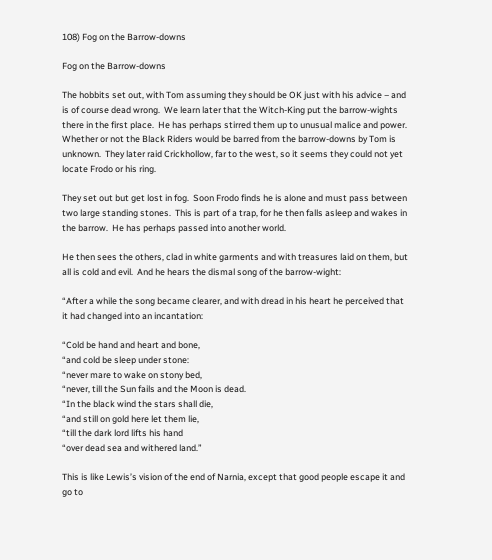108) Fog on the Barrow-downs

Fog on the Barrow-downs

The hobbits set out, with Tom assuming they should be OK just with his advice – and is of course dead wrong.  We learn later that the Witch-King put the barrow-wights there in the first place.  He has perhaps stirred them up to unusual malice and power.  Whether or not the Black Riders would be barred from the barrow-downs by Tom is unknown.  They later raid Crickhollow, far to the west, so it seems they could not yet locate Frodo or his ring.

They set out but get lost in fog.  Soon Frodo finds he is alone and must pass between two large standing stones.  This is part of a trap, for he then falls asleep and wakes in the barrow.  He has perhaps passed into another world.

He then sees the others, clad in white garments and with treasures laid on them, but all is cold and evil.  And he hears the dismal song of the barrow-wight:

“After a while the song became clearer, and with dread in his heart he perceived that it had changed into an incantation:

“Cold be hand and heart and bone,
“and cold be sleep under stone:
“never mare to wake on stony bed,
“never, till the Sun fails and the Moon is dead.
“In the black wind the stars shall die,
“and still on gold here let them lie,
“till the dark lord lifts his hand
“over dead sea and withered land.”

This is like Lewis’s vision of the end of Narnia, except that good people escape it and go to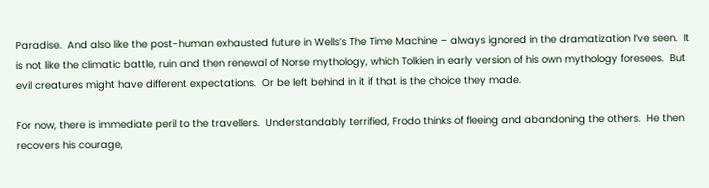Paradise.  And also like the post-human exhausted future in Wells’s The Time Machine – always ignored in the dramatization I’ve seen.  It is not like the climatic battle, ruin and then renewal of Norse mythology, which Tolkien in early version of his own mythology foresees.  But evil creatures might have different expectations.  Or be left behind in it if that is the choice they made.

For now, there is immediate peril to the travellers.  Understandably terrified, Frodo thinks of fleeing and abandoning the others.  He then recovers his courage,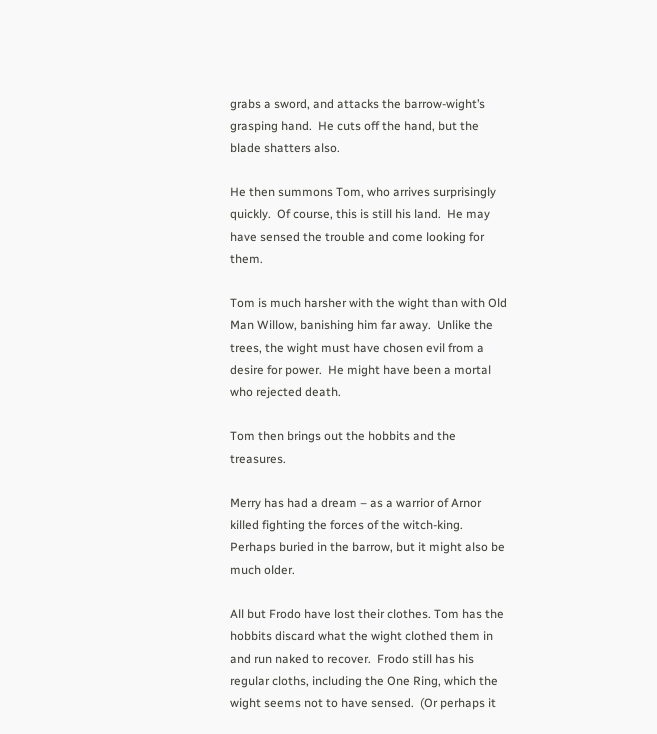grabs a sword, and attacks the barrow-wight’s grasping hand.  He cuts off the hand, but the blade shatters also.

He then summons Tom, who arrives surprisingly quickly.  Of course, this is still his land.  He may have sensed the trouble and come looking for them.

Tom is much harsher with the wight than with Old Man Willow, banishing him far away.  Unlike the trees, the wight must have chosen evil from a desire for power.  He might have been a mortal who rejected death.

Tom then brings out the hobbits and the treasures.

Merry has had a dream – as a warrior of Arnor killed fighting the forces of the witch-king.  Perhaps buried in the barrow, but it might also be much older.

All but Frodo have lost their clothes. Tom has the hobbits discard what the wight clothed them in and run naked to recover.  Frodo still has his regular cloths, including the One Ring, which the wight seems not to have sensed.  (Or perhaps it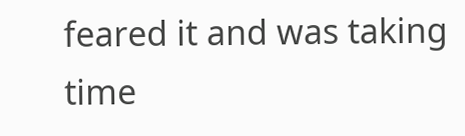feared it and was taking time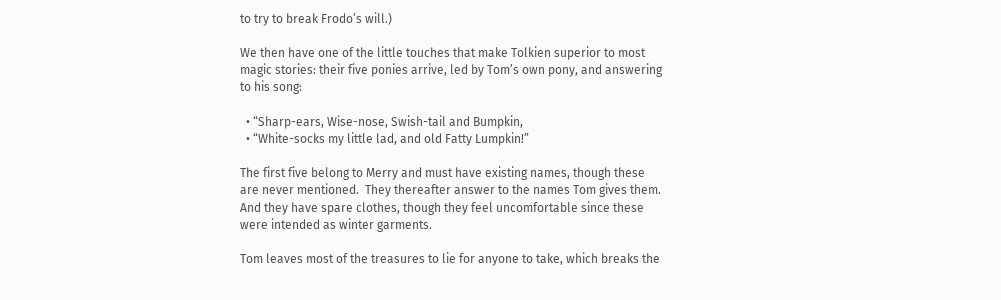to try to break Frodo’s will.)

We then have one of the little touches that make Tolkien superior to most magic stories: their five ponies arrive, led by Tom’s own pony, and answering to his song:

  • “Sharp-ears, Wise-nose, Swish-tail and Bumpkin,
  • “White-socks my little lad, and old Fatty Lumpkin!”

The first five belong to Merry and must have existing names, though these are never mentioned.  They thereafter answer to the names Tom gives them.  And they have spare clothes, though they feel uncomfortable since these were intended as winter garments.

Tom leaves most of the treasures to lie for anyone to take, which breaks the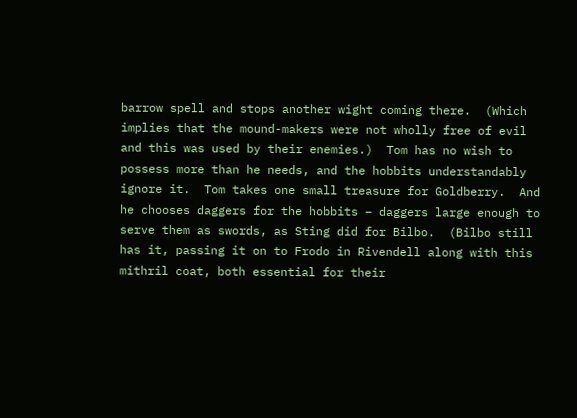barrow spell and stops another wight coming there.  (Which implies that the mound-makers were not wholly free of evil and this was used by their enemies.)  Tom has no wish to possess more than he needs, and the hobbits understandably ignore it.  Tom takes one small treasure for Goldberry.  And he chooses daggers for the hobbits – daggers large enough to serve them as swords, as Sting did for Bilbo.  (Bilbo still has it, passing it on to Frodo in Rivendell along with this mithril coat, both essential for their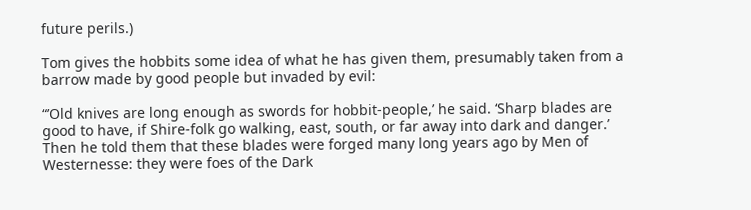future perils.)

Tom gives the hobbits some idea of what he has given them, presumably taken from a barrow made by good people but invaded by evil:

“’Old knives are long enough as swords for hobbit-people,’ he said. ‘Sharp blades are good to have, if Shire-folk go walking, east, south, or far away into dark and danger.’ Then he told them that these blades were forged many long years ago by Men of Westernesse: they were foes of the Dark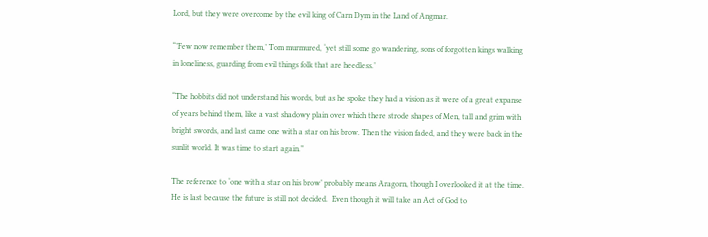Lord, but they were overcome by the evil king of Carn Dym in the Land of Angmar.

“’Few now remember them,’ Tom murmured, ‘yet still some go wandering, sons of forgotten kings walking in loneliness, guarding from evil things folk that are heedless.’

“The hobbits did not understand his words, but as he spoke they had a vision as it were of a great expanse of years behind them, like a vast shadowy plain over which there strode shapes of Men, tall and grim with bright swords, and last came one with a star on his brow. Then the vision faded, and they were back in the sunlit world. It was time to start again.”

The reference to ‘one with a star on his brow’ probably means Aragorn, though I overlooked it at the time. He is last because the future is still not decided.  Even though it will take an Act of God to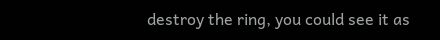destroy the ring, you could see it as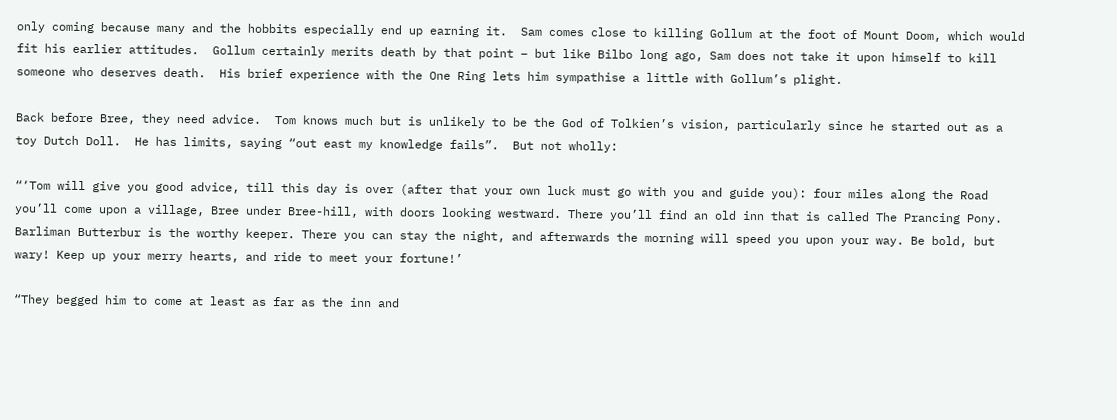only coming because many and the hobbits especially end up earning it.  Sam comes close to killing Gollum at the foot of Mount Doom, which would fit his earlier attitudes.  Gollum certainly merits death by that point – but like Bilbo long ago, Sam does not take it upon himself to kill someone who deserves death.  His brief experience with the One Ring lets him sympathise a little with Gollum’s plight.

Back before Bree, they need advice.  Tom knows much but is unlikely to be the God of Tolkien’s vision, particularly since he started out as a toy Dutch Doll.  He has limits, saying “out east my knowledge fails”.  But not wholly:

“‘Tom will give you good advice, till this day is over (after that your own luck must go with you and guide you): four miles along the Road you’ll come upon a village, Bree under Bree-hill, with doors looking westward. There you’ll find an old inn that is called The Prancing Pony. Barliman Butterbur is the worthy keeper. There you can stay the night, and afterwards the morning will speed you upon your way. Be bold, but wary! Keep up your merry hearts, and ride to meet your fortune!’

“They begged him to come at least as far as the inn and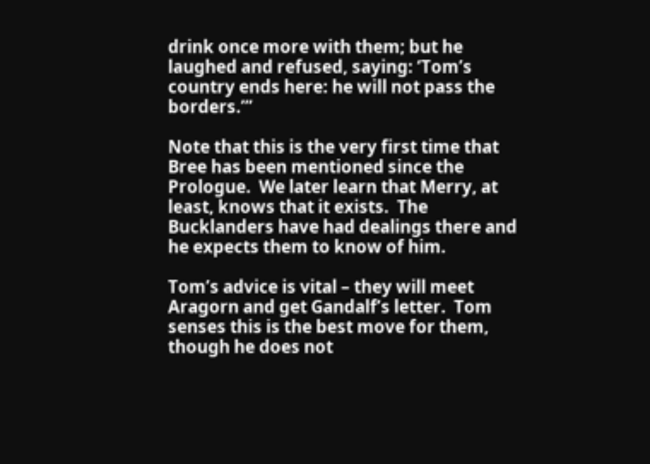drink once more with them; but he laughed and refused, saying: ‘Tom’s country ends here: he will not pass the borders.’”

Note that this is the very first time that Bree has been mentioned since the Prologue.  We later learn that Merry, at least, knows that it exists.  The Bucklanders have had dealings there and he expects them to know of him.

Tom’s advice is vital – they will meet Aragorn and get Gandalf’s letter.  Tom senses this is the best move for them, though he does not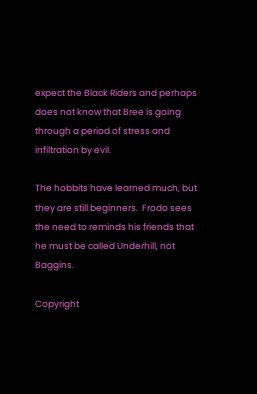expect the Black Riders and perhaps does not know that Bree is going through a period of stress and infiltration by evil.

The hobbits have learned much, but they are still beginners.  Frodo sees the need to reminds his friends that he must be called Underhill, not Baggins.

Copyright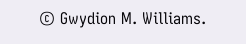© Gwydion M. Williams.